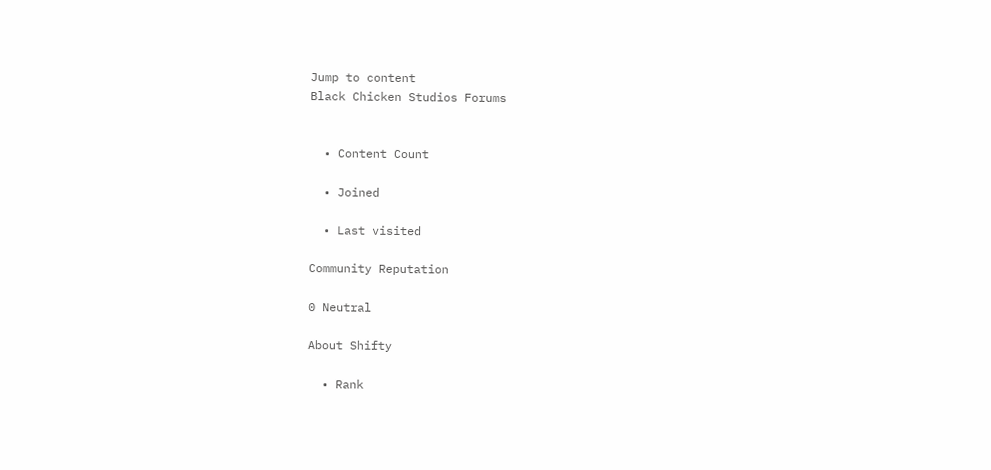Jump to content
Black Chicken Studios Forums


  • Content Count

  • Joined

  • Last visited

Community Reputation

0 Neutral

About Shifty

  • Rank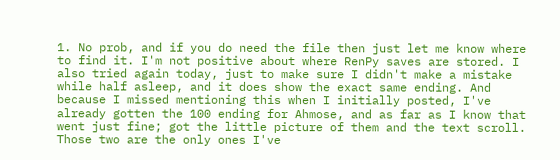1. No prob, and if you do need the file then just let me know where to find it. I'm not positive about where RenPy saves are stored. I also tried again today, just to make sure I didn't make a mistake while half asleep, and it does show the exact same ending. And because I missed mentioning this when I initially posted, I've already gotten the 100 ending for Ahmose, and as far as I know that went just fine; got the little picture of them and the text scroll. Those two are the only ones I've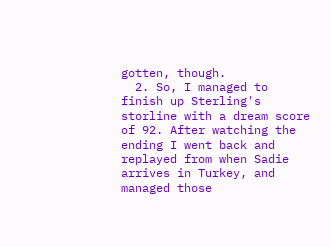gotten, though.
  2. So, I managed to finish up Sterling's storline with a dream score of 92. After watching the ending I went back and replayed from when Sadie arrives in Turkey, and managed those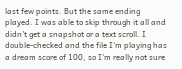last few points. But the same ending played. I was able to skip through it all and didn't get a snapshot or a text scroll. I double-checked and the file I'm playing has a dream score of 100, so I'm really not sure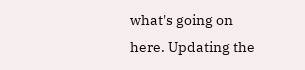what's going on here. Updating the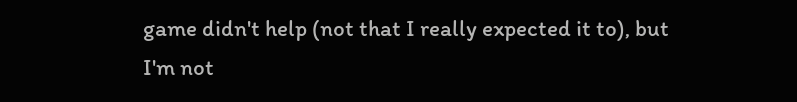game didn't help (not that I really expected it to), but I'm not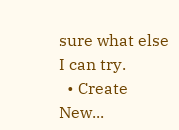sure what else I can try.
  • Create New...